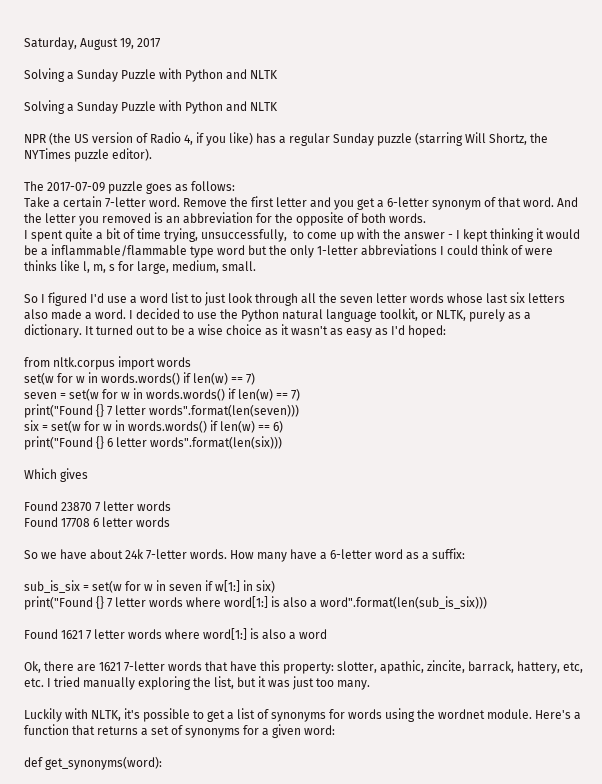Saturday, August 19, 2017

Solving a Sunday Puzzle with Python and NLTK

Solving a Sunday Puzzle with Python and NLTK

NPR (the US version of Radio 4, if you like) has a regular Sunday puzzle (starring Will Shortz, the NYTimes puzzle editor).

The 2017-07-09 puzzle goes as follows:
Take a certain 7-letter word. Remove the first letter and you get a 6-letter synonym of that word. And the letter you removed is an abbreviation for the opposite of both words.
I spent quite a bit of time trying, unsuccessfully,  to come up with the answer - I kept thinking it would be a inflammable/flammable type word but the only 1-letter abbreviations I could think of were thinks like l, m, s for large, medium, small.

So I figured I'd use a word list to just look through all the seven letter words whose last six letters also made a word. I decided to use the Python natural language toolkit, or NLTK, purely as a dictionary. It turned out to be a wise choice as it wasn't as easy as I'd hoped:

from nltk.corpus import words
set(w for w in words.words() if len(w) == 7)
seven = set(w for w in words.words() if len(w) == 7)
print("Found {} 7 letter words".format(len(seven)))
six = set(w for w in words.words() if len(w) == 6)
print("Found {} 6 letter words".format(len(six)))

Which gives

Found 23870 7 letter words
Found 17708 6 letter words

So we have about 24k 7-letter words. How many have a 6-letter word as a suffix:

sub_is_six = set(w for w in seven if w[1:] in six)
print("Found {} 7 letter words where word[1:] is also a word".format(len(sub_is_six)))

Found 1621 7 letter words where word[1:] is also a word

Ok, there are 1621 7-letter words that have this property: slotter, apathic, zincite, barrack, hattery, etc, etc. I tried manually exploring the list, but it was just too many.

Luckily with NLTK, it's possible to get a list of synonyms for words using the wordnet module. Here's a function that returns a set of synonyms for a given word:

def get_synonyms(word):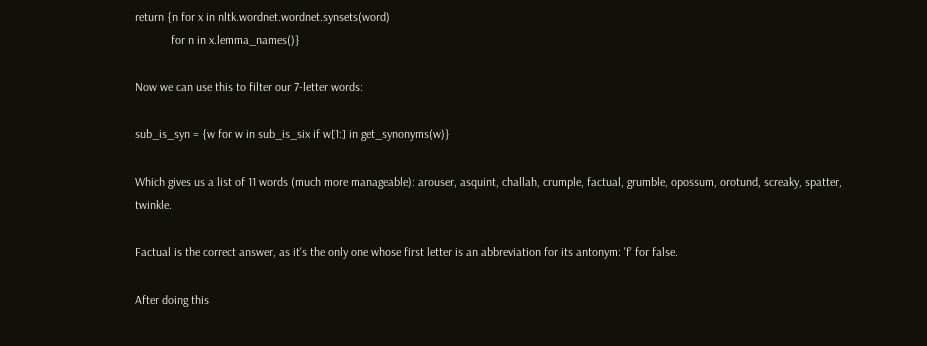return {n for x in nltk.wordnet.wordnet.synsets(word)
            for n in x.lemma_names()}

Now we can use this to filter our 7-letter words:

sub_is_syn = {w for w in sub_is_six if w[1:] in get_synonyms(w)}

Which gives us a list of 11 words (much more manageable): arouser, asquint, challah, crumple, factual, grumble, opossum, orotund, screaky, spatter, twinkle.

Factual is the correct answer, as it's the only one whose first letter is an abbreviation for its antonym: 'f' for false.

After doing this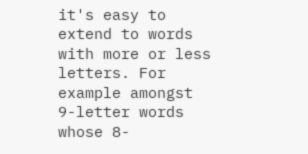it's easy to extend to words with more or less letters. For example amongst 9-letter words whose 8-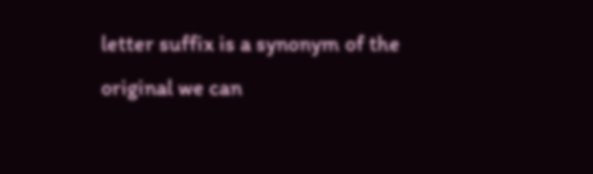letter suffix is a synonym of the original we can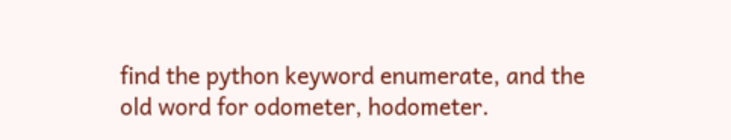find the python keyword enumerate, and the old word for odometer, hodometer.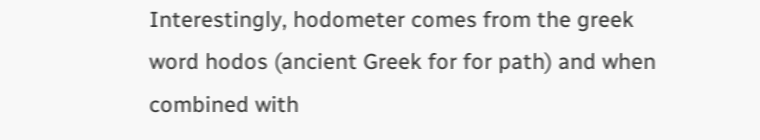Interestingly, hodometer comes from the greek word hodos (ancient Greek for for path) and when combined with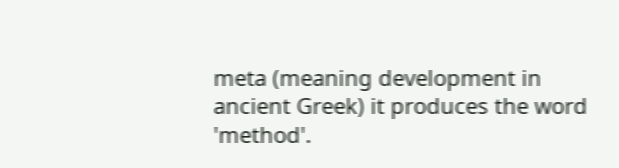meta (meaning development in ancient Greek) it produces the word 'method'.